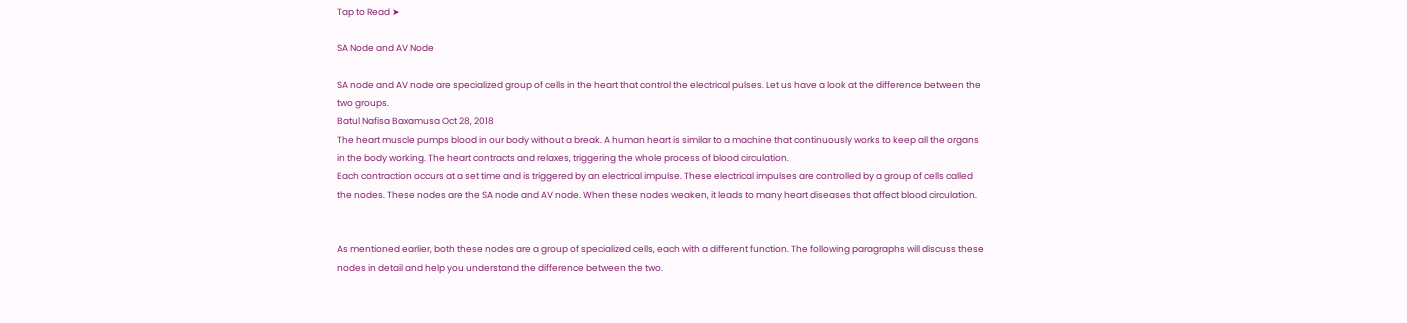Tap to Read ➤

SA Node and AV Node

SA node and AV node are specialized group of cells in the heart that control the electrical pulses. Let us have a look at the difference between the two groups.
Batul Nafisa Baxamusa Oct 28, 2018
The heart muscle pumps blood in our body without a break. A human heart is similar to a machine that continuously works to keep all the organs in the body working. The heart contracts and relaxes, triggering the whole process of blood circulation.
Each contraction occurs at a set time and is triggered by an electrical impulse. These electrical impulses are controlled by a group of cells called the nodes. These nodes are the SA node and AV node. When these nodes weaken, it leads to many heart diseases that affect blood circulation.


As mentioned earlier, both these nodes are a group of specialized cells, each with a different function. The following paragraphs will discuss these nodes in detail and help you understand the difference between the two.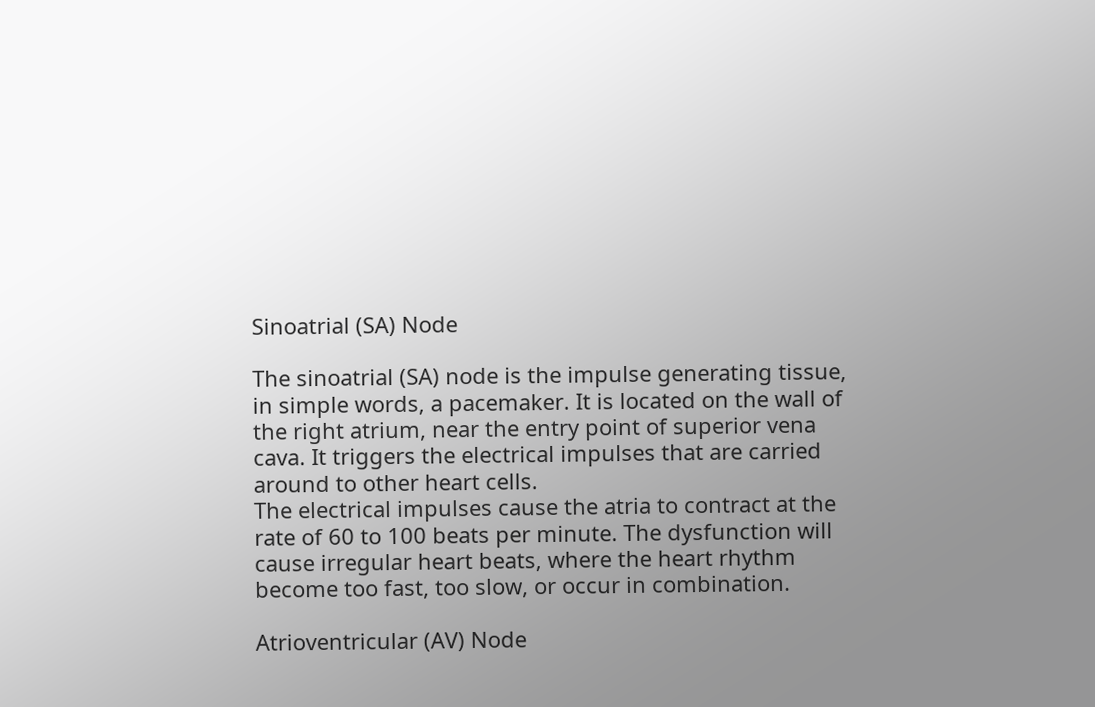Sinoatrial (SA) Node

The sinoatrial (SA) node is the impulse generating tissue, in simple words, a pacemaker. It is located on the wall of the right atrium, near the entry point of superior vena cava. It triggers the electrical impulses that are carried around to other heart cells.
The electrical impulses cause the atria to contract at the rate of 60 to 100 beats per minute. The dysfunction will cause irregular heart beats, where the heart rhythm become too fast, too slow, or occur in combination.

Atrioventricular (AV) Node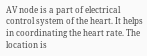AV node is a part of electrical control system of the heart. It helps in coordinating the heart rate. The location is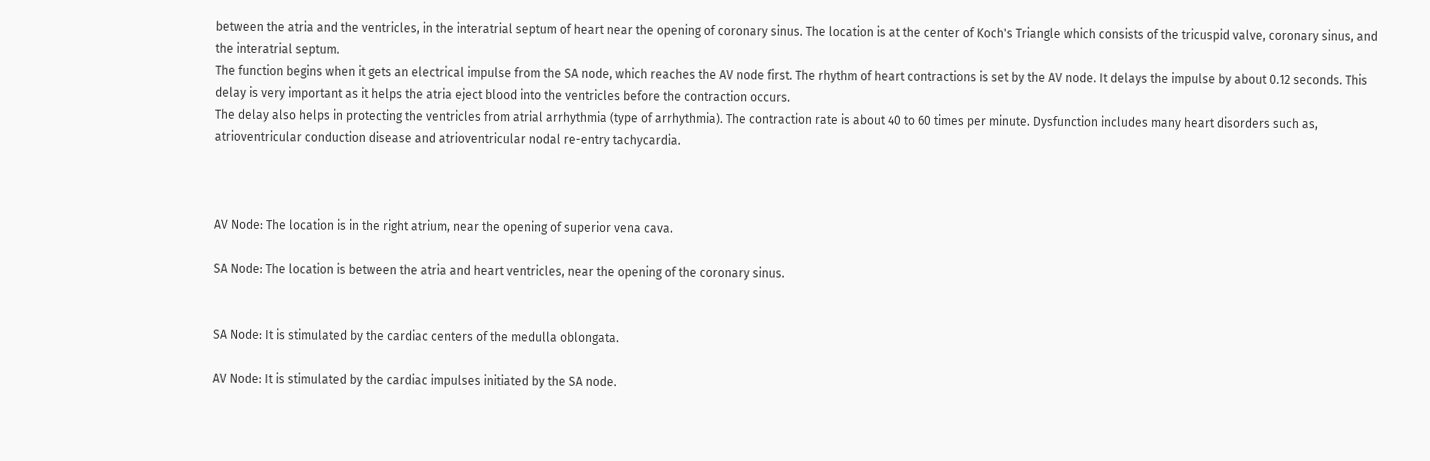between the atria and the ventricles, in the interatrial septum of heart near the opening of coronary sinus. The location is at the center of Koch's Triangle which consists of the tricuspid valve, coronary sinus, and the interatrial septum.
The function begins when it gets an electrical impulse from the SA node, which reaches the AV node first. The rhythm of heart contractions is set by the AV node. It delays the impulse by about 0.12 seconds. This delay is very important as it helps the atria eject blood into the ventricles before the contraction occurs.
The delay also helps in protecting the ventricles from atrial arrhythmia (type of arrhythmia). The contraction rate is about 40 to 60 times per minute. Dysfunction includes many heart disorders such as, atrioventricular conduction disease and atrioventricular nodal re-entry tachycardia.



AV Node: The location is in the right atrium, near the opening of superior vena cava.

SA Node: The location is between the atria and heart ventricles, near the opening of the coronary sinus.


SA Node: It is stimulated by the cardiac centers of the medulla oblongata.

AV Node: It is stimulated by the cardiac impulses initiated by the SA node.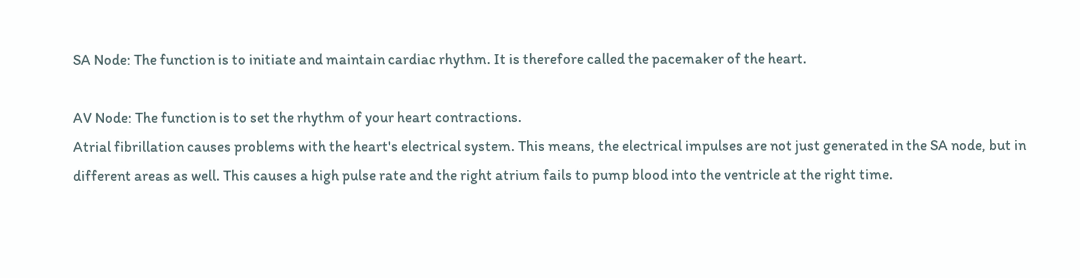SA Node: The function is to initiate and maintain cardiac rhythm. It is therefore called the pacemaker of the heart.

AV Node: The function is to set the rhythm of your heart contractions.
Atrial fibrillation causes problems with the heart's electrical system. This means, the electrical impulses are not just generated in the SA node, but in different areas as well. This causes a high pulse rate and the right atrium fails to pump blood into the ventricle at the right time.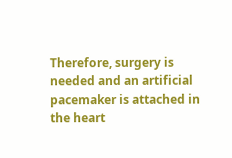Therefore, surgery is needed and an artificial pacemaker is attached in the heart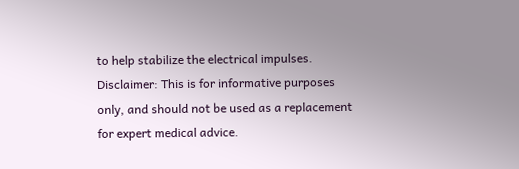to help stabilize the electrical impulses.
Disclaimer: This is for informative purposes only, and should not be used as a replacement for expert medical advice.